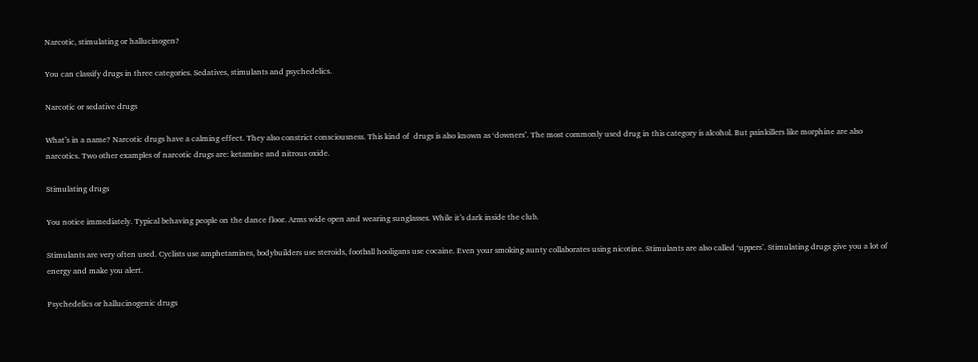Narcotic, stimulating or hallucinogen?

You can classify drugs in three categories. Sedatives, stimulants and psychedelics.

Narcotic or sedative drugs

What’s in a name? Narcotic drugs have a calming effect. They also constrict consciousness. This kind of  drugs is also known as ‘downers’. The most commonly used drug in this category is alcohol. But painkillers like morphine are also narcotics. Two other examples of narcotic drugs are: ketamine and nitrous oxide.

Stimulating drugs

You notice immediately. Typical behaving people on the dance floor. Arms wide open and wearing sunglasses. While it’s dark inside the club.

Stimulants are very often used. Cyclists use amphetamines, bodybuilders use steroids, football hooligans use cocaine. Even your smoking aunty collaborates using nicotine. Stimulants are also called ‘uppers’. Stimulating drugs give you a lot of energy and make you alert.

Psychedelics or hallucinogenic drugs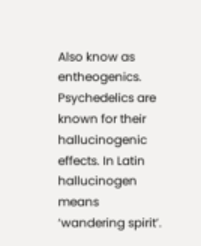Also know as entheogenics. Psychedelics are known for their hallucinogenic effects. In Latin hallucinogen means ‘wandering spirit’.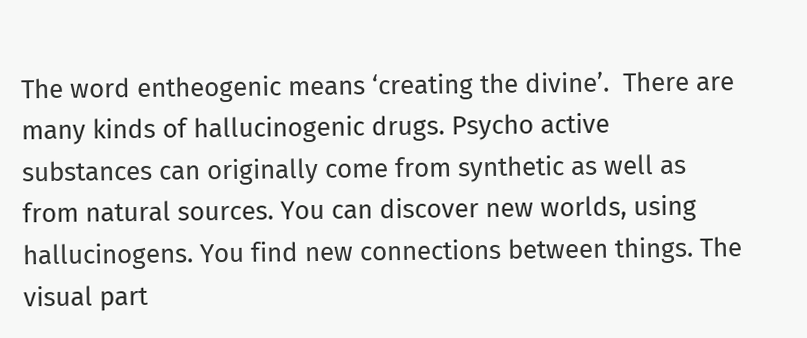The word entheogenic means ‘creating the divine’.  There are many kinds of hallucinogenic drugs. Psycho active substances can originally come from synthetic as well as from natural sources. You can discover new worlds, using hallucinogens. You find new connections between things. The visual part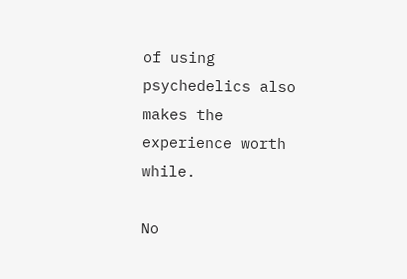of using psychedelics also makes the experience worth while.

No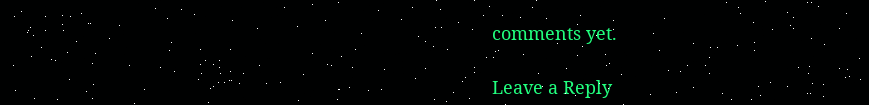comments yet.

Leave a Reply